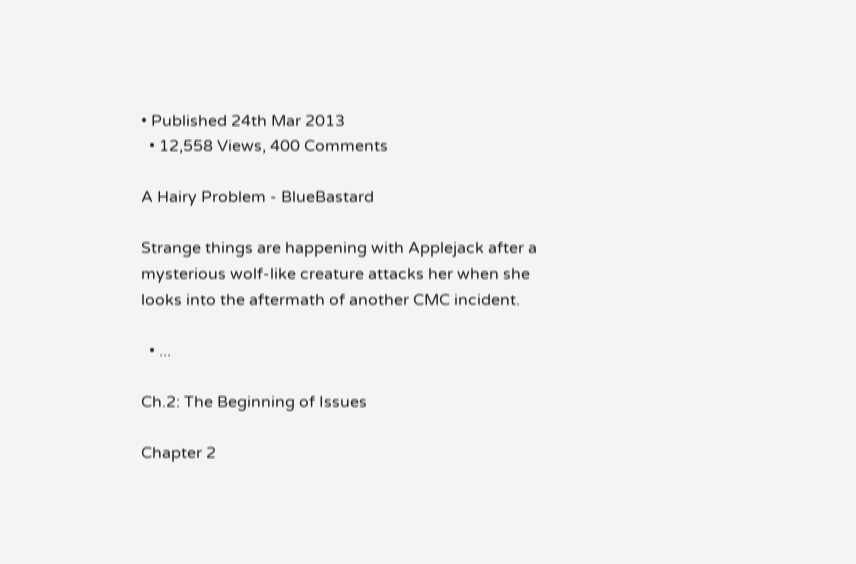• Published 24th Mar 2013
  • 12,558 Views, 400 Comments

A Hairy Problem - BlueBastard

Strange things are happening with Applejack after a mysterious wolf-like creature attacks her when she looks into the aftermath of another CMC incident.

  • ...

Ch.2: The Beginning of Issues

Chapter 2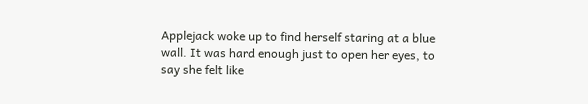Applejack woke up to find herself staring at a blue wall. It was hard enough just to open her eyes, to say she felt like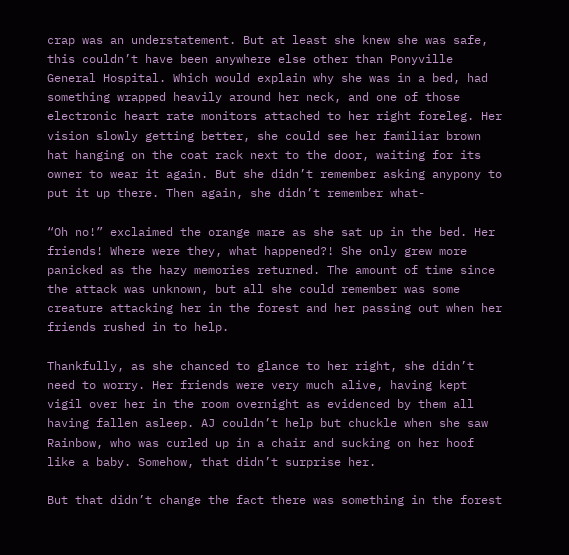crap was an understatement. But at least she knew she was safe, this couldn’t have been anywhere else other than Ponyville General Hospital. Which would explain why she was in a bed, had something wrapped heavily around her neck, and one of those electronic heart rate monitors attached to her right foreleg. Her vision slowly getting better, she could see her familiar brown hat hanging on the coat rack next to the door, waiting for its owner to wear it again. But she didn’t remember asking anypony to put it up there. Then again, she didn’t remember what-

“Oh no!” exclaimed the orange mare as she sat up in the bed. Her friends! Where were they, what happened?! She only grew more panicked as the hazy memories returned. The amount of time since the attack was unknown, but all she could remember was some creature attacking her in the forest and her passing out when her friends rushed in to help.

Thankfully, as she chanced to glance to her right, she didn’t need to worry. Her friends were very much alive, having kept vigil over her in the room overnight as evidenced by them all having fallen asleep. AJ couldn’t help but chuckle when she saw Rainbow, who was curled up in a chair and sucking on her hoof like a baby. Somehow, that didn’t surprise her.

But that didn’t change the fact there was something in the forest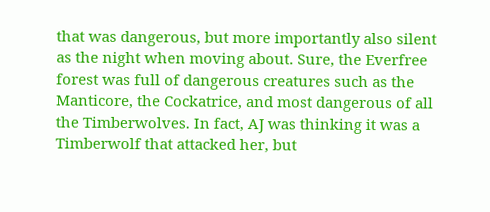that was dangerous, but more importantly also silent as the night when moving about. Sure, the Everfree forest was full of dangerous creatures such as the Manticore, the Cockatrice, and most dangerous of all the Timberwolves. In fact, AJ was thinking it was a Timberwolf that attacked her, but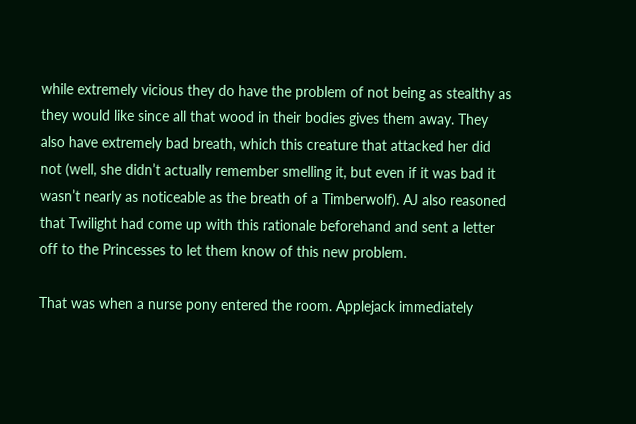while extremely vicious they do have the problem of not being as stealthy as they would like since all that wood in their bodies gives them away. They also have extremely bad breath, which this creature that attacked her did not (well, she didn’t actually remember smelling it, but even if it was bad it wasn’t nearly as noticeable as the breath of a Timberwolf). AJ also reasoned that Twilight had come up with this rationale beforehand and sent a letter off to the Princesses to let them know of this new problem.

That was when a nurse pony entered the room. Applejack immediately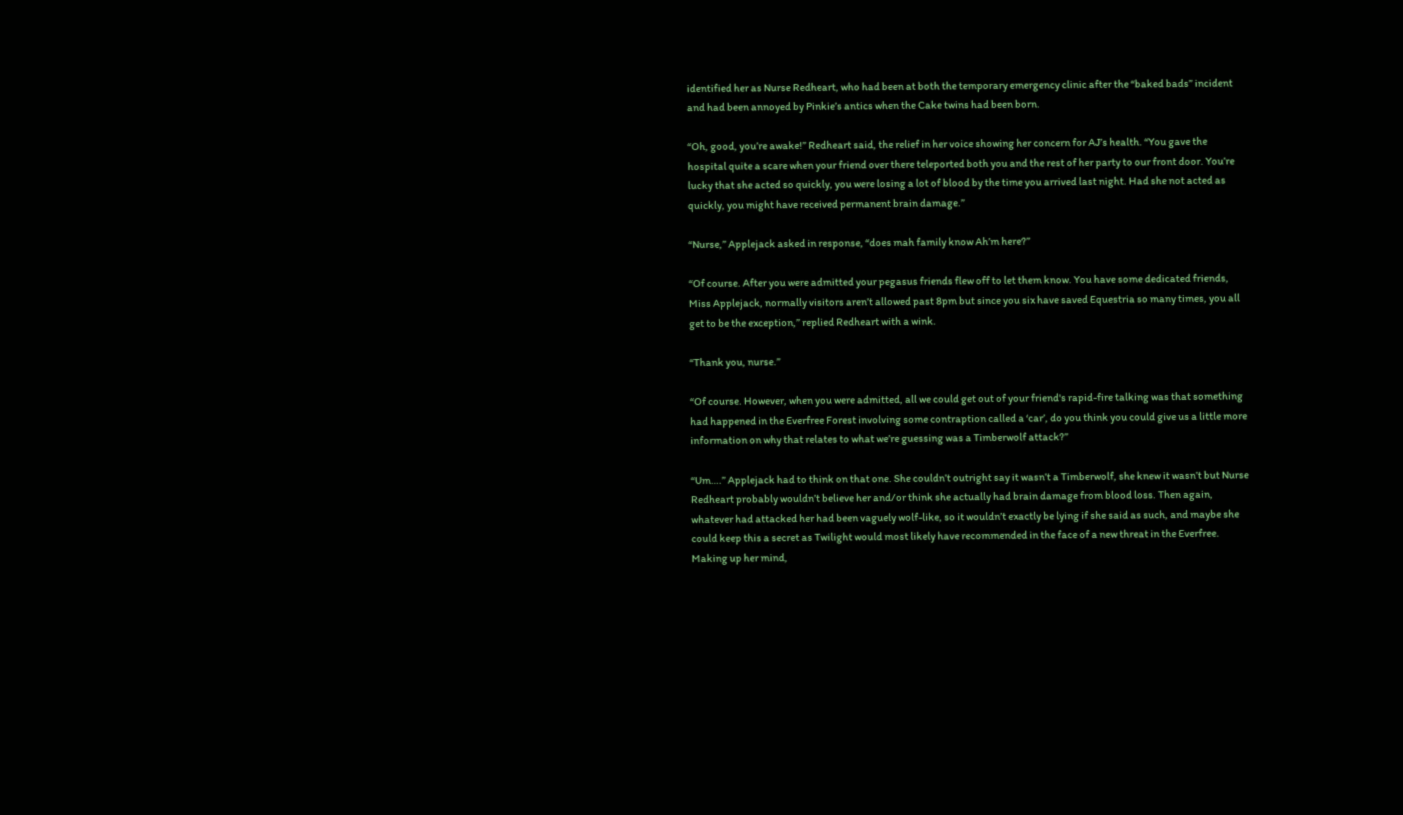identified her as Nurse Redheart, who had been at both the temporary emergency clinic after the “baked bads” incident and had been annoyed by Pinkie’s antics when the Cake twins had been born.

“Oh, good, you’re awake!” Redheart said, the relief in her voice showing her concern for AJ’s health. “You gave the hospital quite a scare when your friend over there teleported both you and the rest of her party to our front door. You’re lucky that she acted so quickly, you were losing a lot of blood by the time you arrived last night. Had she not acted as quickly, you might have received permanent brain damage.”

“Nurse,” Applejack asked in response, “does mah family know Ah’m here?”

“Of course. After you were admitted your pegasus friends flew off to let them know. You have some dedicated friends, Miss Applejack, normally visitors aren’t allowed past 8pm but since you six have saved Equestria so many times, you all get to be the exception,” replied Redheart with a wink.

“Thank you, nurse.”

“Of course. However, when you were admitted, all we could get out of your friend's rapid-fire talking was that something had happened in the Everfree Forest involving some contraption called a ‘car’, do you think you could give us a little more information on why that relates to what we’re guessing was a Timberwolf attack?”

“Um….” Applejack had to think on that one. She couldn’t outright say it wasn’t a Timberwolf, she knew it wasn’t but Nurse Redheart probably wouldn’t believe her and/or think she actually had brain damage from blood loss. Then again, whatever had attacked her had been vaguely wolf-like, so it wouldn’t exactly be lying if she said as such, and maybe she could keep this a secret as Twilight would most likely have recommended in the face of a new threat in the Everfree. Making up her mind,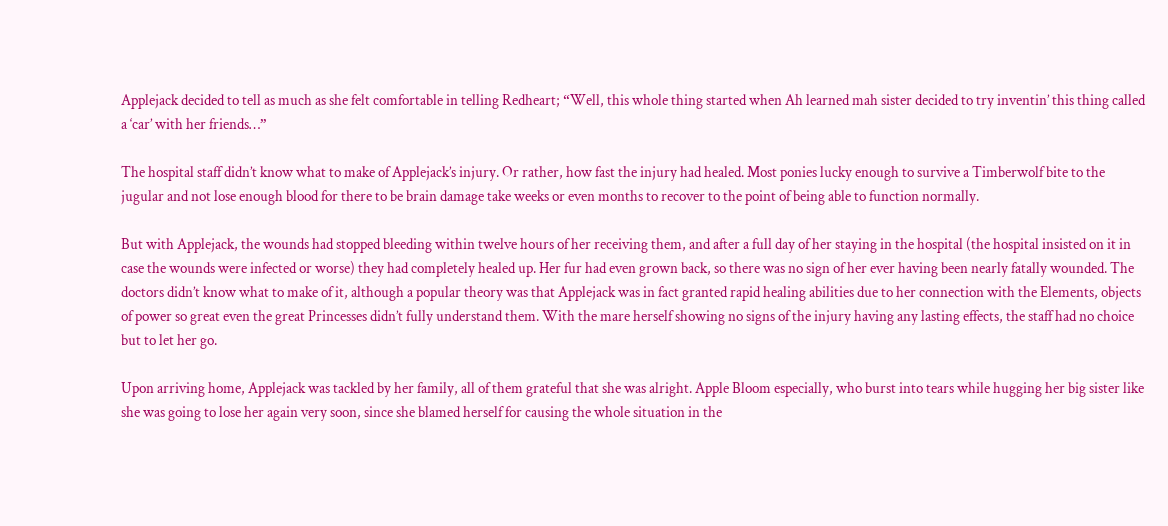Applejack decided to tell as much as she felt comfortable in telling Redheart; “Well, this whole thing started when Ah learned mah sister decided to try inventin’ this thing called a ‘car’ with her friends…”

The hospital staff didn’t know what to make of Applejack’s injury. Or rather, how fast the injury had healed. Most ponies lucky enough to survive a Timberwolf bite to the jugular and not lose enough blood for there to be brain damage take weeks or even months to recover to the point of being able to function normally.

But with Applejack, the wounds had stopped bleeding within twelve hours of her receiving them, and after a full day of her staying in the hospital (the hospital insisted on it in case the wounds were infected or worse) they had completely healed up. Her fur had even grown back, so there was no sign of her ever having been nearly fatally wounded. The doctors didn’t know what to make of it, although a popular theory was that Applejack was in fact granted rapid healing abilities due to her connection with the Elements, objects of power so great even the great Princesses didn’t fully understand them. With the mare herself showing no signs of the injury having any lasting effects, the staff had no choice but to let her go.

Upon arriving home, Applejack was tackled by her family, all of them grateful that she was alright. Apple Bloom especially, who burst into tears while hugging her big sister like she was going to lose her again very soon, since she blamed herself for causing the whole situation in the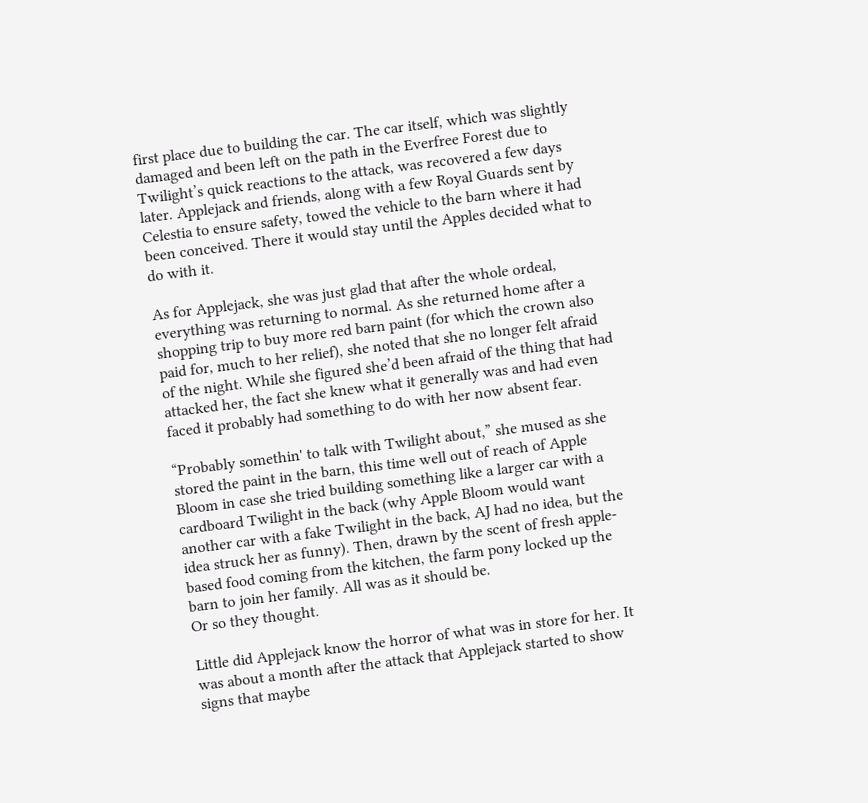first place due to building the car. The car itself, which was slightly damaged and been left on the path in the Everfree Forest due to Twilight’s quick reactions to the attack, was recovered a few days later. Applejack and friends, along with a few Royal Guards sent by Celestia to ensure safety, towed the vehicle to the barn where it had been conceived. There it would stay until the Apples decided what to do with it.

As for Applejack, she was just glad that after the whole ordeal, everything was returning to normal. As she returned home after a shopping trip to buy more red barn paint (for which the crown also paid for, much to her relief), she noted that she no longer felt afraid of the night. While she figured she’d been afraid of the thing that had attacked her, the fact she knew what it generally was and had even faced it probably had something to do with her now absent fear.

“Probably somethin' to talk with Twilight about,” she mused as she stored the paint in the barn, this time well out of reach of Apple Bloom in case she tried building something like a larger car with a cardboard Twilight in the back (why Apple Bloom would want another car with a fake Twilight in the back, AJ had no idea, but the idea struck her as funny). Then, drawn by the scent of fresh apple-based food coming from the kitchen, the farm pony locked up the barn to join her family. All was as it should be.
Or so they thought.

Little did Applejack know the horror of what was in store for her. It was about a month after the attack that Applejack started to show signs that maybe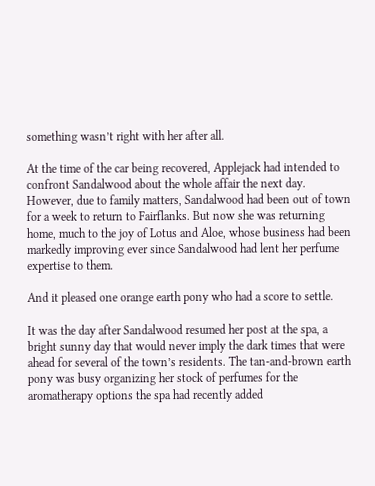something wasn’t right with her after all.

At the time of the car being recovered, Applejack had intended to confront Sandalwood about the whole affair the next day. However, due to family matters, Sandalwood had been out of town for a week to return to Fairflanks. But now she was returning home, much to the joy of Lotus and Aloe, whose business had been markedly improving ever since Sandalwood had lent her perfume expertise to them.

And it pleased one orange earth pony who had a score to settle.

It was the day after Sandalwood resumed her post at the spa, a bright sunny day that would never imply the dark times that were ahead for several of the town’s residents. The tan-and-brown earth pony was busy organizing her stock of perfumes for the aromatherapy options the spa had recently added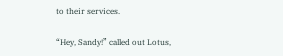to their services.

“Hey, Sandy!” called out Lotus,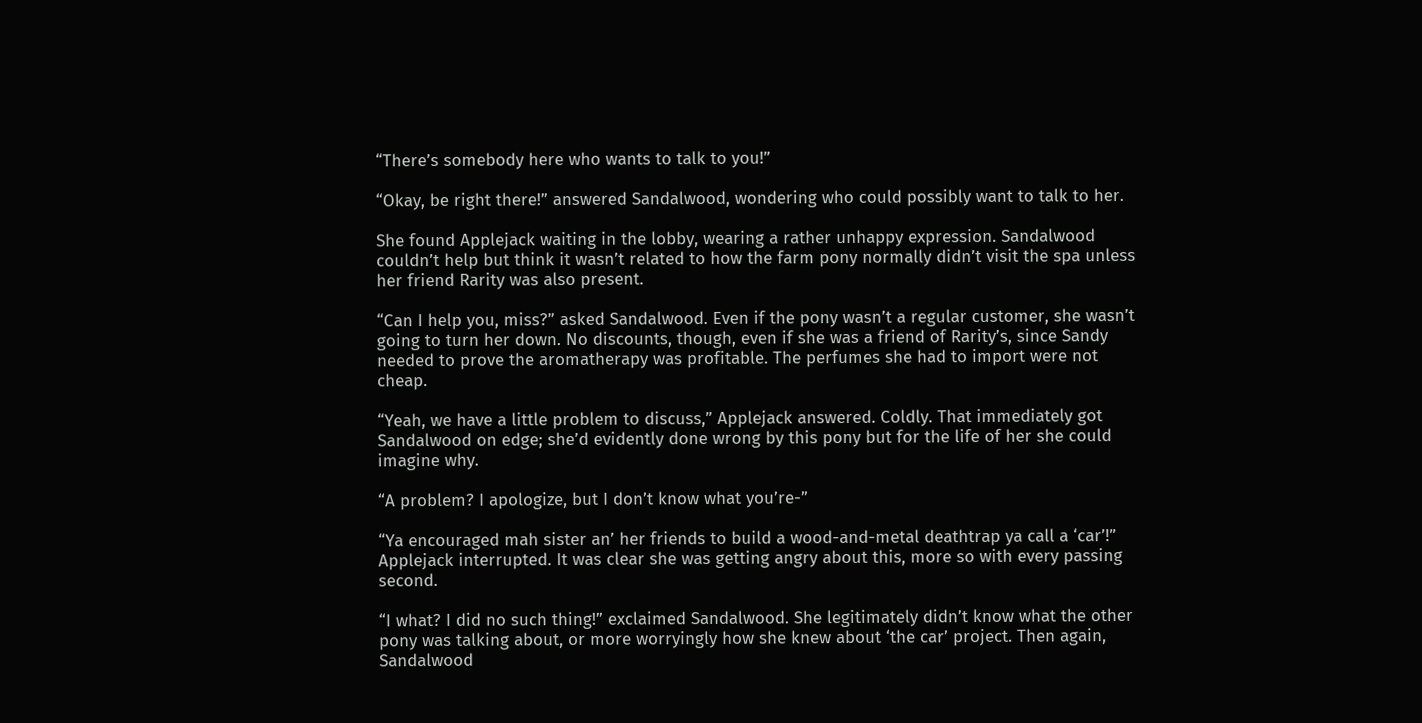“There’s somebody here who wants to talk to you!”

“Okay, be right there!” answered Sandalwood, wondering who could possibly want to talk to her.

She found Applejack waiting in the lobby, wearing a rather unhappy expression. Sandalwood couldn’t help but think it wasn’t related to how the farm pony normally didn’t visit the spa unless her friend Rarity was also present.

“Can I help you, miss?” asked Sandalwood. Even if the pony wasn’t a regular customer, she wasn’t going to turn her down. No discounts, though, even if she was a friend of Rarity’s, since Sandy needed to prove the aromatherapy was profitable. The perfumes she had to import were not cheap.

“Yeah, we have a little problem to discuss,” Applejack answered. Coldly. That immediately got Sandalwood on edge; she’d evidently done wrong by this pony but for the life of her she could imagine why.

“A problem? I apologize, but I don’t know what you’re-”

“Ya encouraged mah sister an’ her friends to build a wood-and-metal deathtrap ya call a ‘car’!” Applejack interrupted. It was clear she was getting angry about this, more so with every passing second.

“I what? I did no such thing!” exclaimed Sandalwood. She legitimately didn’t know what the other pony was talking about, or more worryingly how she knew about ‘the car’ project. Then again, Sandalwood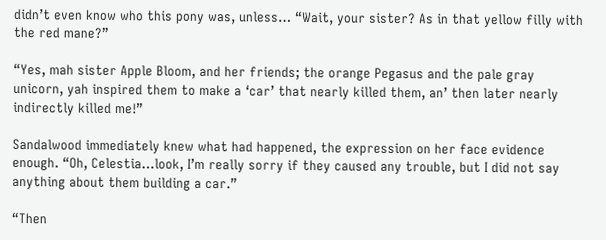didn’t even know who this pony was, unless… “Wait, your sister? As in that yellow filly with the red mane?”

“Yes, mah sister Apple Bloom, and her friends; the orange Pegasus and the pale gray unicorn, yah inspired them to make a ‘car’ that nearly killed them, an’ then later nearly indirectly killed me!”

Sandalwood immediately knew what had happened, the expression on her face evidence enough. “Oh, Celestia…look, I’m really sorry if they caused any trouble, but I did not say anything about them building a car.”

“Then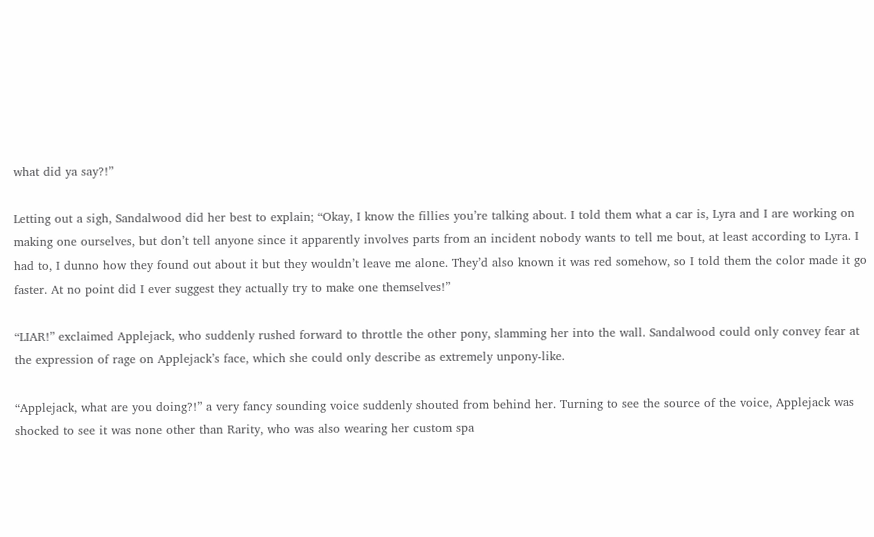what did ya say?!”

Letting out a sigh, Sandalwood did her best to explain; “Okay, I know the fillies you’re talking about. I told them what a car is, Lyra and I are working on making one ourselves, but don’t tell anyone since it apparently involves parts from an incident nobody wants to tell me bout, at least according to Lyra. I had to, I dunno how they found out about it but they wouldn’t leave me alone. They’d also known it was red somehow, so I told them the color made it go faster. At no point did I ever suggest they actually try to make one themselves!”

“LIAR!” exclaimed Applejack, who suddenly rushed forward to throttle the other pony, slamming her into the wall. Sandalwood could only convey fear at the expression of rage on Applejack’s face, which she could only describe as extremely unpony-like.

“Applejack, what are you doing?!” a very fancy sounding voice suddenly shouted from behind her. Turning to see the source of the voice, Applejack was shocked to see it was none other than Rarity, who was also wearing her custom spa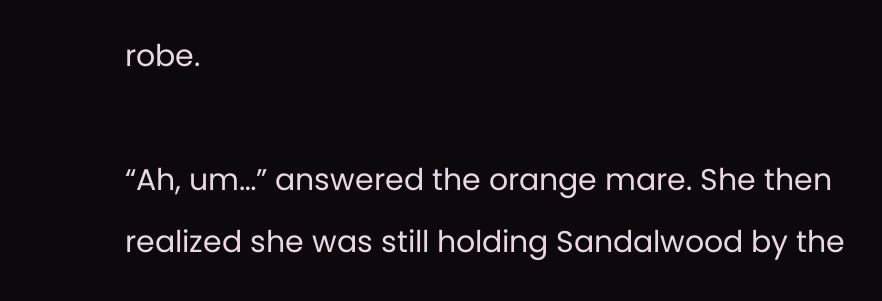robe.

“Ah, um…” answered the orange mare. She then realized she was still holding Sandalwood by the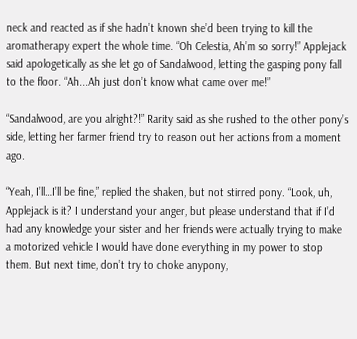neck and reacted as if she hadn’t known she’d been trying to kill the aromatherapy expert the whole time. “Oh Celestia, Ah’m so sorry!” Applejack said apologetically as she let go of Sandalwood, letting the gasping pony fall to the floor. “Ah...Ah just don’t know what came over me!”

“Sandalwood, are you alright?!” Rarity said as she rushed to the other pony’s side, letting her farmer friend try to reason out her actions from a moment ago.

“Yeah, I’ll…I’ll be fine,” replied the shaken, but not stirred pony. “Look, uh, Applejack is it? I understand your anger, but please understand that if I’d had any knowledge your sister and her friends were actually trying to make a motorized vehicle I would have done everything in my power to stop them. But next time, don’t try to choke anypony,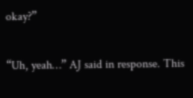okay?”

“Uh, yeah…” AJ said in response. This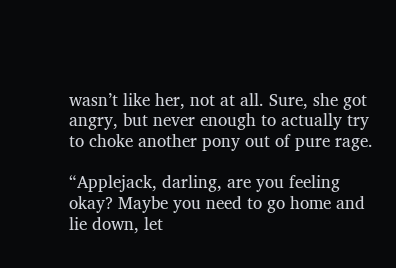wasn’t like her, not at all. Sure, she got angry, but never enough to actually try to choke another pony out of pure rage.

“Applejack, darling, are you feeling okay? Maybe you need to go home and lie down, let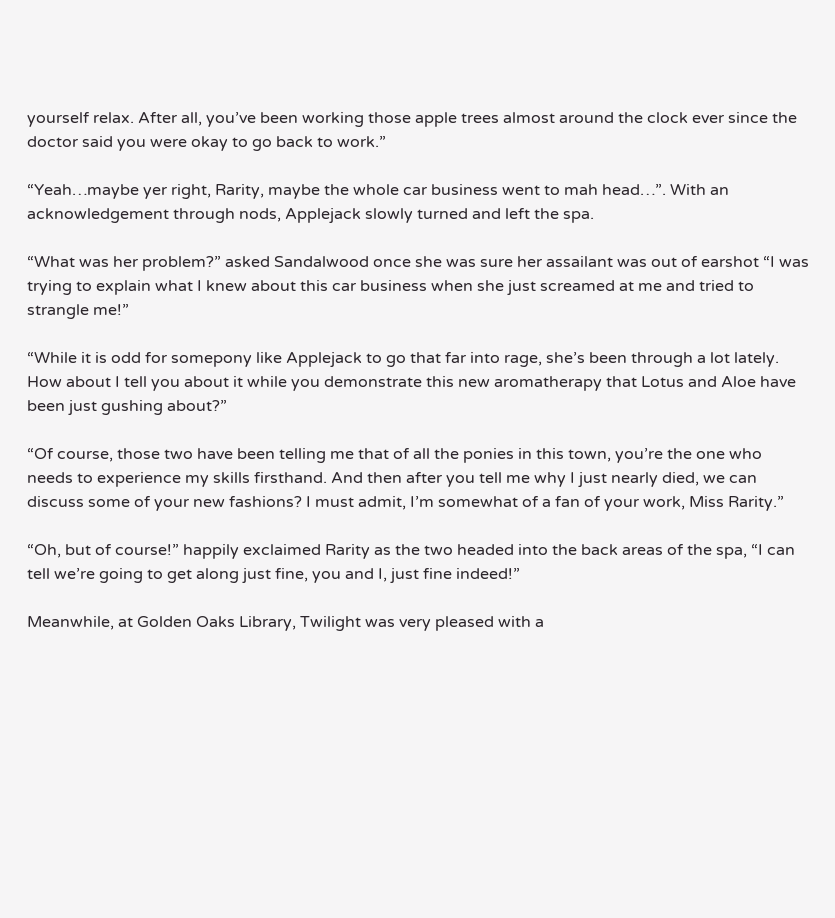yourself relax. After all, you’ve been working those apple trees almost around the clock ever since the doctor said you were okay to go back to work.”

“Yeah…maybe yer right, Rarity, maybe the whole car business went to mah head…”. With an acknowledgement through nods, Applejack slowly turned and left the spa.

“What was her problem?” asked Sandalwood once she was sure her assailant was out of earshot “I was trying to explain what I knew about this car business when she just screamed at me and tried to strangle me!”

“While it is odd for somepony like Applejack to go that far into rage, she’s been through a lot lately. How about I tell you about it while you demonstrate this new aromatherapy that Lotus and Aloe have been just gushing about?”

“Of course, those two have been telling me that of all the ponies in this town, you’re the one who needs to experience my skills firsthand. And then after you tell me why I just nearly died, we can discuss some of your new fashions? I must admit, I’m somewhat of a fan of your work, Miss Rarity.”

“Oh, but of course!” happily exclaimed Rarity as the two headed into the back areas of the spa, “I can tell we’re going to get along just fine, you and I, just fine indeed!”

Meanwhile, at Golden Oaks Library, Twilight was very pleased with a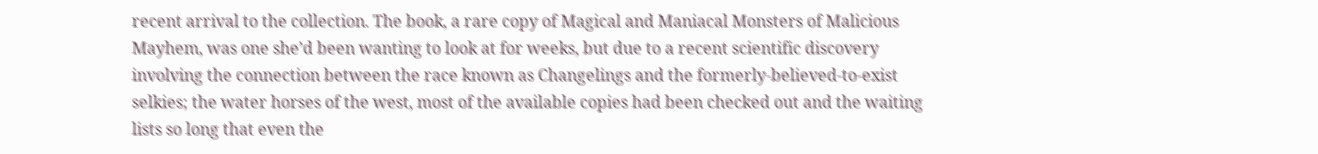recent arrival to the collection. The book, a rare copy of Magical and Maniacal Monsters of Malicious Mayhem, was one she’d been wanting to look at for weeks, but due to a recent scientific discovery involving the connection between the race known as Changelings and the formerly-believed-to-exist selkies; the water horses of the west, most of the available copies had been checked out and the waiting lists so long that even the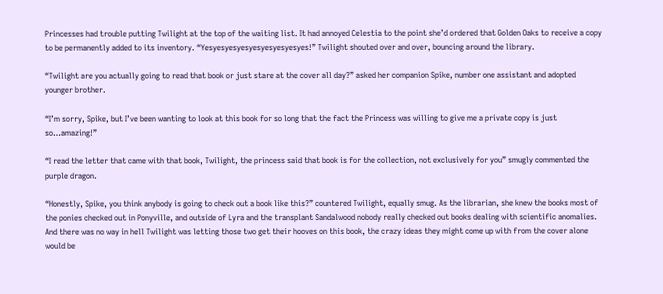Princesses had trouble putting Twilight at the top of the waiting list. It had annoyed Celestia to the point she’d ordered that Golden Oaks to receive a copy to be permanently added to its inventory. “Yesyesyesyesyesyesyesyesyes!” Twilight shouted over and over, bouncing around the library.

“Twilight are you actually going to read that book or just stare at the cover all day?” asked her companion Spike, number one assistant and adopted younger brother.

“I’m sorry, Spike, but I’ve been wanting to look at this book for so long that the fact the Princess was willing to give me a private copy is just so…amazing!”

“I read the letter that came with that book, Twilight, the princess said that book is for the collection, not exclusively for you” smugly commented the purple dragon.

“Honestly, Spike, you think anybody is going to check out a book like this?” countered Twilight, equally smug. As the librarian, she knew the books most of the ponies checked out in Ponyville, and outside of Lyra and the transplant Sandalwood nobody really checked out books dealing with scientific anomalies. And there was no way in hell Twilight was letting those two get their hooves on this book, the crazy ideas they might come up with from the cover alone would be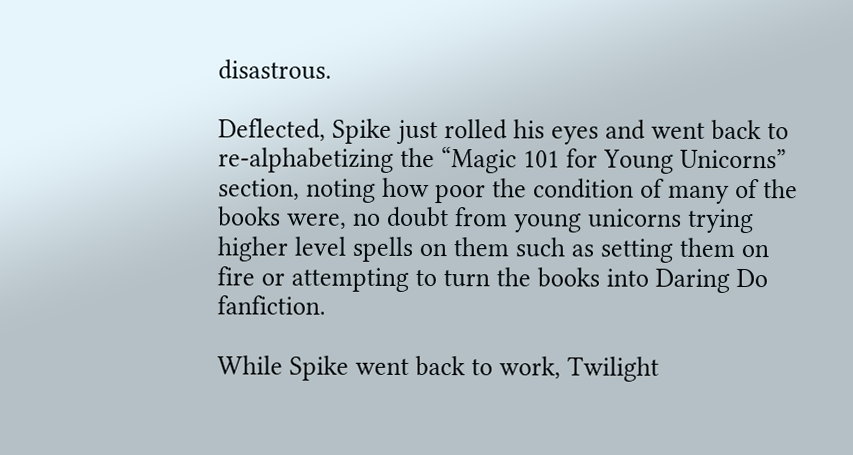disastrous.

Deflected, Spike just rolled his eyes and went back to re-alphabetizing the “Magic 101 for Young Unicorns” section, noting how poor the condition of many of the books were, no doubt from young unicorns trying higher level spells on them such as setting them on fire or attempting to turn the books into Daring Do fanfiction.

While Spike went back to work, Twilight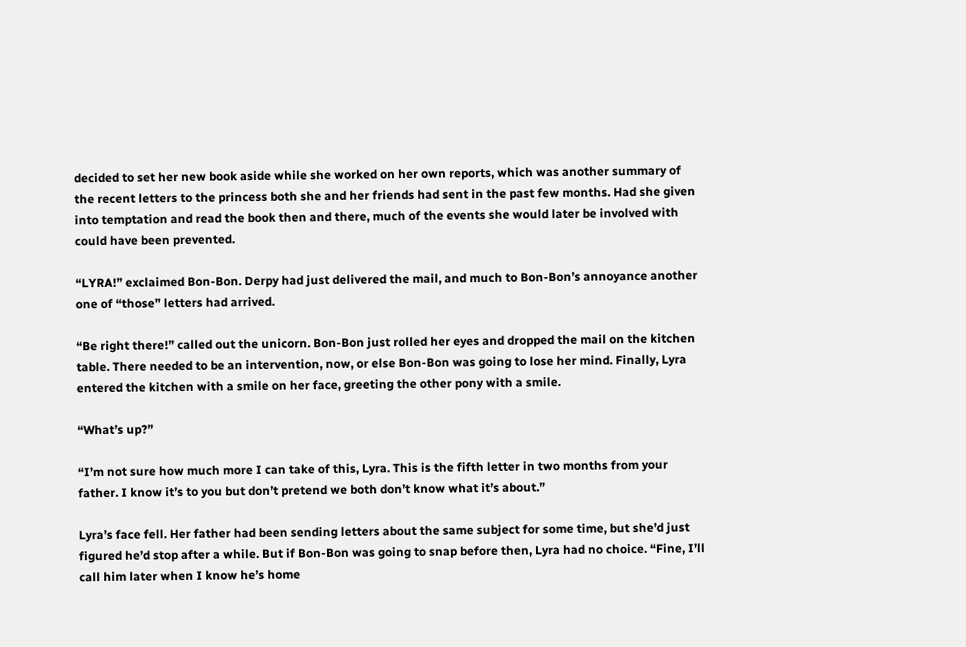decided to set her new book aside while she worked on her own reports, which was another summary of the recent letters to the princess both she and her friends had sent in the past few months. Had she given into temptation and read the book then and there, much of the events she would later be involved with could have been prevented.

“LYRA!” exclaimed Bon-Bon. Derpy had just delivered the mail, and much to Bon-Bon’s annoyance another one of “those” letters had arrived.

“Be right there!” called out the unicorn. Bon-Bon just rolled her eyes and dropped the mail on the kitchen table. There needed to be an intervention, now, or else Bon-Bon was going to lose her mind. Finally, Lyra entered the kitchen with a smile on her face, greeting the other pony with a smile.

“What’s up?”

“I’m not sure how much more I can take of this, Lyra. This is the fifth letter in two months from your father. I know it’s to you but don’t pretend we both don’t know what it’s about.”

Lyra’s face fell. Her father had been sending letters about the same subject for some time, but she’d just figured he’d stop after a while. But if Bon-Bon was going to snap before then, Lyra had no choice. “Fine, I’ll call him later when I know he’s home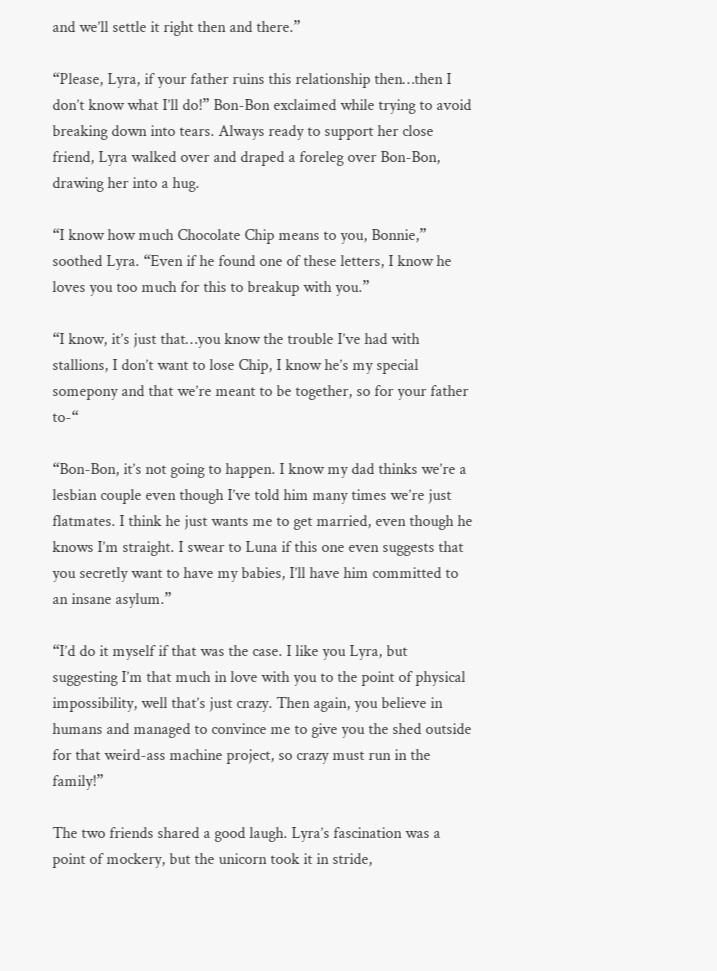and we’ll settle it right then and there.”

“Please, Lyra, if your father ruins this relationship then…then I don’t know what I’ll do!” Bon-Bon exclaimed while trying to avoid breaking down into tears. Always ready to support her close friend, Lyra walked over and draped a foreleg over Bon-Bon, drawing her into a hug.

“I know how much Chocolate Chip means to you, Bonnie,” soothed Lyra. “Even if he found one of these letters, I know he loves you too much for this to breakup with you.”

“I know, it’s just that…you know the trouble I’ve had with stallions, I don’t want to lose Chip, I know he’s my special somepony and that we’re meant to be together, so for your father to-“

“Bon-Bon, it’s not going to happen. I know my dad thinks we’re a lesbian couple even though I’ve told him many times we’re just flatmates. I think he just wants me to get married, even though he knows I’m straight. I swear to Luna if this one even suggests that you secretly want to have my babies, I’ll have him committed to an insane asylum.”

“I’d do it myself if that was the case. I like you Lyra, but suggesting I’m that much in love with you to the point of physical impossibility, well that’s just crazy. Then again, you believe in humans and managed to convince me to give you the shed outside for that weird-ass machine project, so crazy must run in the family!”

The two friends shared a good laugh. Lyra’s fascination was a point of mockery, but the unicorn took it in stride,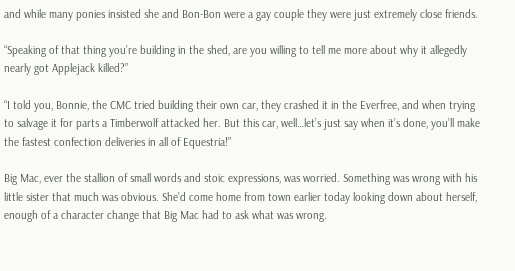and while many ponies insisted she and Bon-Bon were a gay couple they were just extremely close friends.

“Speaking of that thing you’re building in the shed, are you willing to tell me more about why it allegedly nearly got Applejack killed?”

“I told you, Bonnie, the CMC tried building their own car, they crashed it in the Everfree, and when trying to salvage it for parts a Timberwolf attacked her. But this car, well…let’s just say when it’s done, you’ll make the fastest confection deliveries in all of Equestria!”

Big Mac, ever the stallion of small words and stoic expressions, was worried. Something was wrong with his little sister that much was obvious. She’d come home from town earlier today looking down about herself, enough of a character change that Big Mac had to ask what was wrong.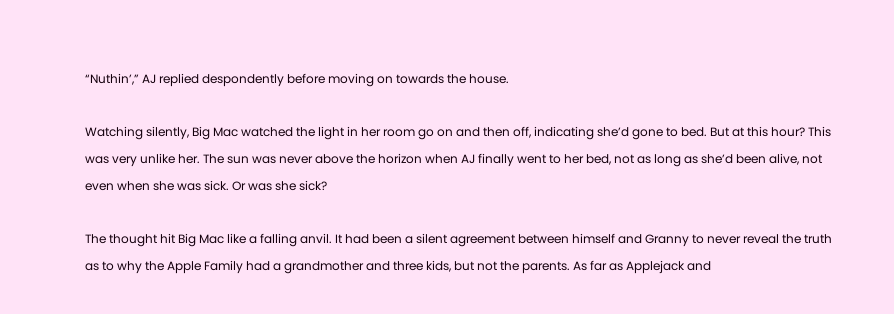“Nuthin’,” AJ replied despondently before moving on towards the house.

Watching silently, Big Mac watched the light in her room go on and then off, indicating she’d gone to bed. But at this hour? This was very unlike her. The sun was never above the horizon when AJ finally went to her bed, not as long as she’d been alive, not even when she was sick. Or was she sick?

The thought hit Big Mac like a falling anvil. It had been a silent agreement between himself and Granny to never reveal the truth as to why the Apple Family had a grandmother and three kids, but not the parents. As far as Applejack and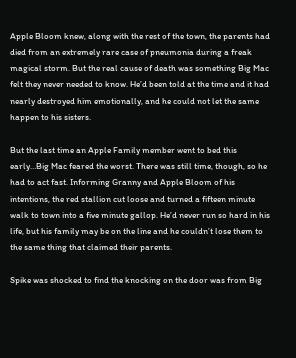Apple Bloom knew, along with the rest of the town, the parents had died from an extremely rare case of pneumonia during a freak magical storm. But the real cause of death was something Big Mac felt they never needed to know. He’d been told at the time and it had nearly destroyed him emotionally, and he could not let the same happen to his sisters.

But the last time an Apple Family member went to bed this early…Big Mac feared the worst. There was still time, though, so he had to act fast. Informing Granny and Apple Bloom of his intentions, the red stallion cut loose and turned a fifteen minute walk to town into a five minute gallop. He’d never run so hard in his life, but his family may be on the line and he couldn’t lose them to the same thing that claimed their parents.

Spike was shocked to find the knocking on the door was from Big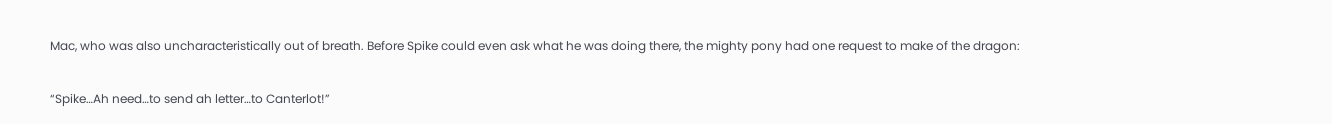Mac, who was also uncharacteristically out of breath. Before Spike could even ask what he was doing there, the mighty pony had one request to make of the dragon:

“Spike…Ah need…to send ah letter…to Canterlot!”